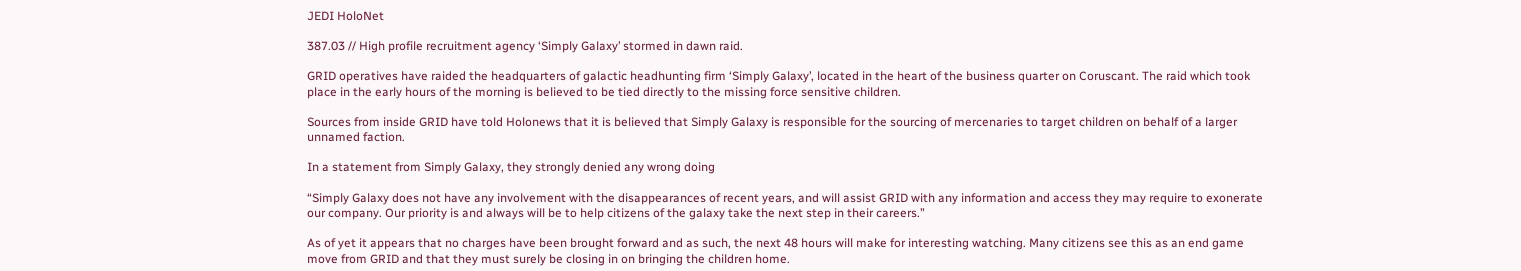JEDI HoloNet

387.03 // High profile recruitment agency ‘Simply Galaxy’ stormed in dawn raid.

GRID operatives have raided the headquarters of galactic headhunting firm ‘Simply Galaxy’, located in the heart of the business quarter on Coruscant. The raid which took place in the early hours of the morning is believed to be tied directly to the missing force sensitive children.

Sources from inside GRID have told Holonews that it is believed that Simply Galaxy is responsible for the sourcing of mercenaries to target children on behalf of a larger unnamed faction.

In a statement from Simply Galaxy, they strongly denied any wrong doing

“Simply Galaxy does not have any involvement with the disappearances of recent years, and will assist GRID with any information and access they may require to exonerate our company. Our priority is and always will be to help citizens of the galaxy take the next step in their careers.”

As of yet it appears that no charges have been brought forward and as such, the next 48 hours will make for interesting watching. Many citizens see this as an end game move from GRID and that they must surely be closing in on bringing the children home.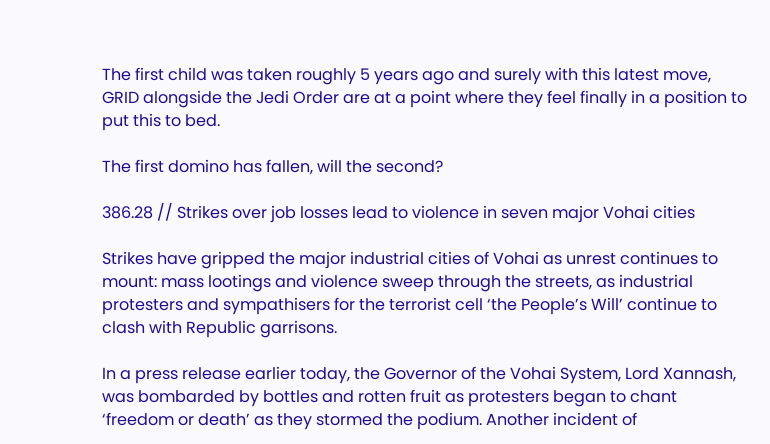The first child was taken roughly 5 years ago and surely with this latest move, GRID alongside the Jedi Order are at a point where they feel finally in a position to put this to bed.

The first domino has fallen, will the second?

386.28 // Strikes over job losses lead to violence in seven major Vohai cities

Strikes have gripped the major industrial cities of Vohai as unrest continues to mount: mass lootings and violence sweep through the streets, as industrial protesters and sympathisers for the terrorist cell ‘the People’s Will’ continue to clash with Republic garrisons.

In a press release earlier today, the Governor of the Vohai System, Lord Xannash, was bombarded by bottles and rotten fruit as protesters began to chant ‘freedom or death’ as they stormed the podium. Another incident of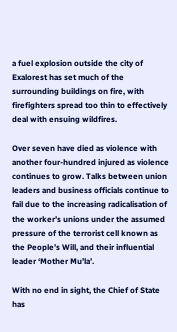a fuel explosion outside the city of Exalorest has set much of the surrounding buildings on fire, with firefighters spread too thin to effectively deal with ensuing wildfires.

Over seven have died as violence with another four-hundred injured as violence continues to grow. Talks between union leaders and business officials continue to fail due to the increasing radicalisation of the worker’s unions under the assumed pressure of the terrorist cell known as the People’s Will, and their influential leader ‘Mother Mu’la’.

With no end in sight, the Chief of State has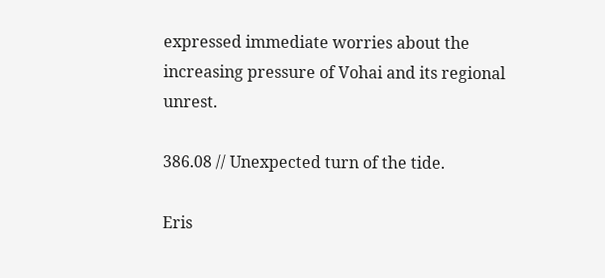expressed immediate worries about the increasing pressure of Vohai and its regional unrest.

386.08 // Unexpected turn of the tide.

Eris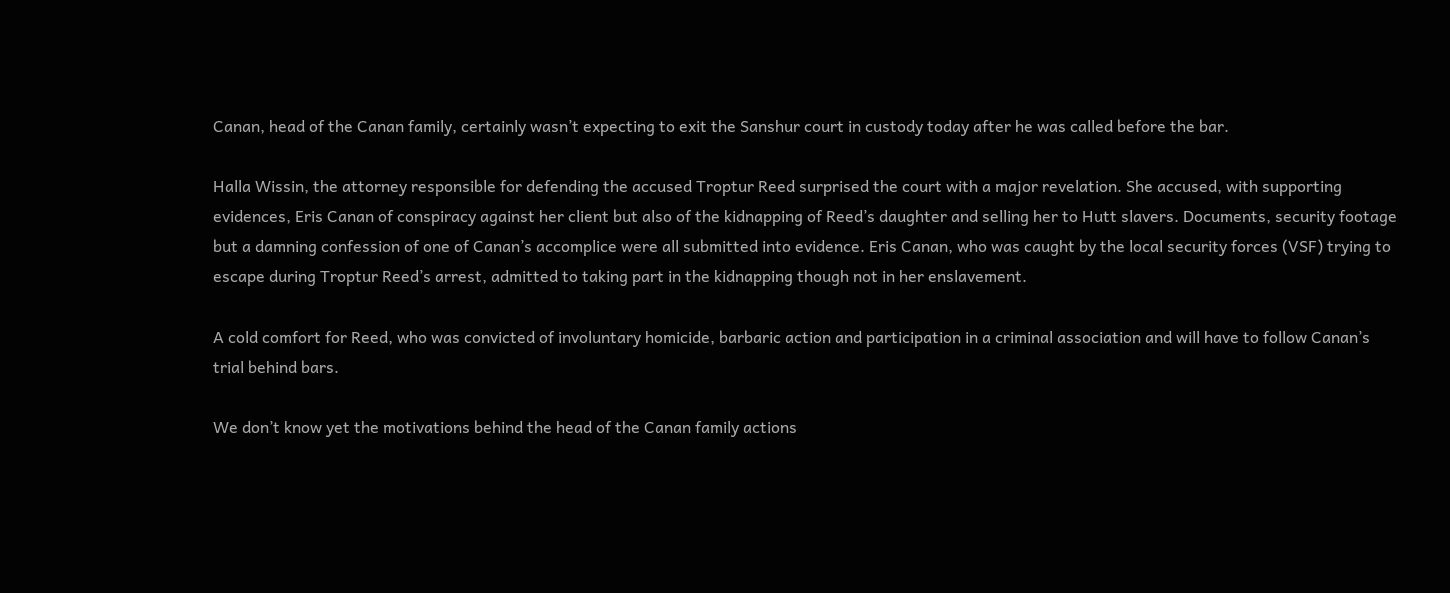Canan, head of the Canan family, certainly wasn’t expecting to exit the Sanshur court in custody today after he was called before the bar.

Halla Wissin, the attorney responsible for defending the accused Troptur Reed surprised the court with a major revelation. She accused, with supporting evidences, Eris Canan of conspiracy against her client but also of the kidnapping of Reed’s daughter and selling her to Hutt slavers. Documents, security footage but a damning confession of one of Canan’s accomplice were all submitted into evidence. Eris Canan, who was caught by the local security forces (VSF) trying to escape during Troptur Reed’s arrest, admitted to taking part in the kidnapping though not in her enslavement.

A cold comfort for Reed, who was convicted of involuntary homicide, barbaric action and participation in a criminal association and will have to follow Canan’s trial behind bars.

We don’t know yet the motivations behind the head of the Canan family actions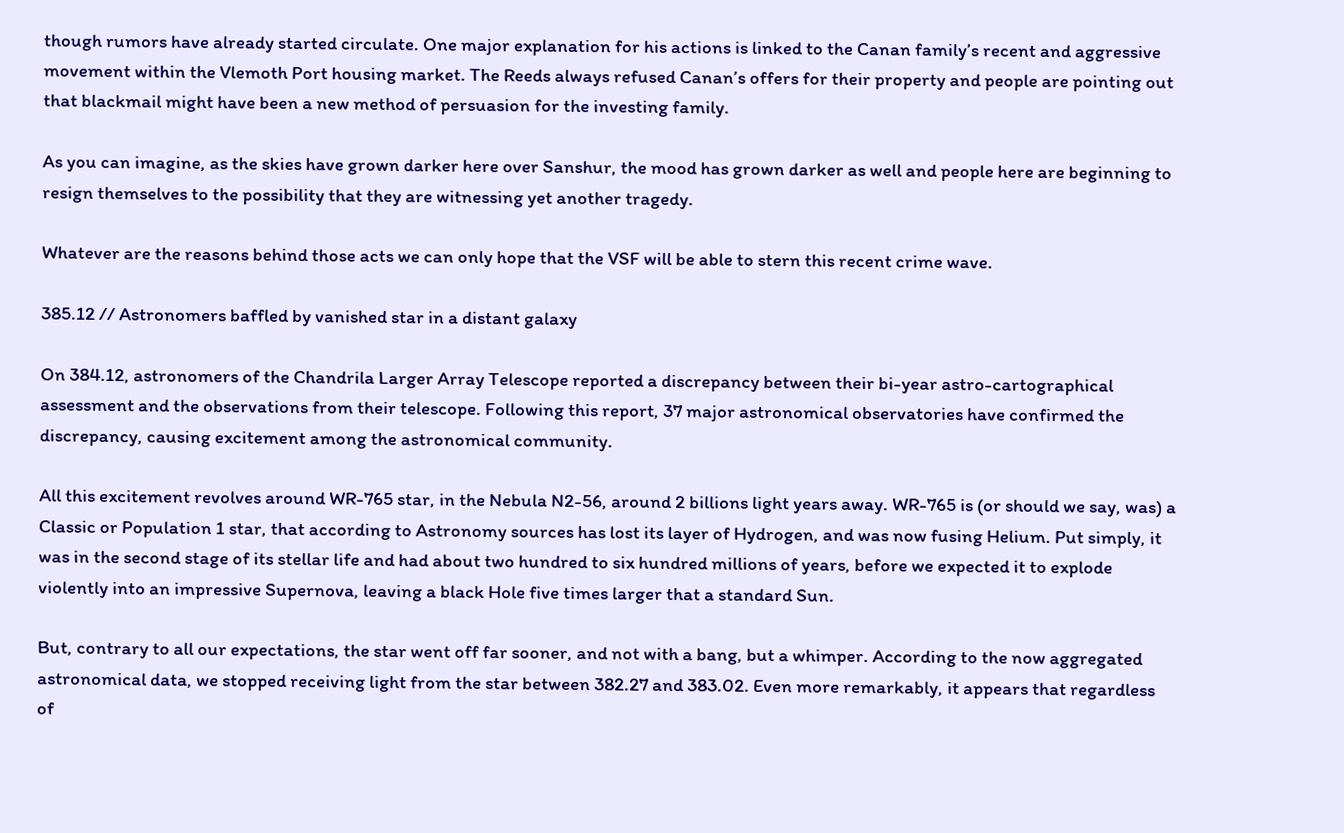though rumors have already started circulate. One major explanation for his actions is linked to the Canan family’s recent and aggressive movement within the Vlemoth Port housing market. The Reeds always refused Canan’s offers for their property and people are pointing out that blackmail might have been a new method of persuasion for the investing family.

As you can imagine, as the skies have grown darker here over Sanshur, the mood has grown darker as well and people here are beginning to resign themselves to the possibility that they are witnessing yet another tragedy.

Whatever are the reasons behind those acts we can only hope that the VSF will be able to stern this recent crime wave.

385.12 // Astronomers baffled by vanished star in a distant galaxy

On 384.12, astronomers of the Chandrila Larger Array Telescope reported a discrepancy between their bi-year astro-cartographical assessment and the observations from their telescope. Following this report, 37 major astronomical observatories have confirmed the discrepancy, causing excitement among the astronomical community.

All this excitement revolves around WR-765 star, in the Nebula N2-56, around 2 billions light years away. WR-765 is (or should we say, was) a Classic or Population 1 star, that according to Astronomy sources has lost its layer of Hydrogen, and was now fusing Helium. Put simply, it was in the second stage of its stellar life and had about two hundred to six hundred millions of years, before we expected it to explode violently into an impressive Supernova, leaving a black Hole five times larger that a standard Sun.

But, contrary to all our expectations, the star went off far sooner, and not with a bang, but a whimper. According to the now aggregated astronomical data, we stopped receiving light from the star between 382.27 and 383.02. Even more remarkably, it appears that regardless of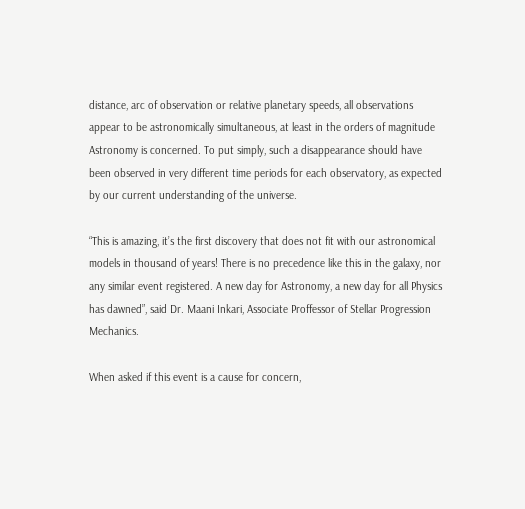distance, arc of observation or relative planetary speeds, all observations appear to be astronomically simultaneous, at least in the orders of magnitude Astronomy is concerned. To put simply, such a disappearance should have been observed in very different time periods for each observatory, as expected by our current understanding of the universe.

“This is amazing, it’s the first discovery that does not fit with our astronomical models in thousand of years! There is no precedence like this in the galaxy, nor any similar event registered. A new day for Astronomy, a new day for all Physics has dawned”, said Dr. Maani Inkari, Associate Proffessor of Stellar Progression Mechanics.

When asked if this event is a cause for concern,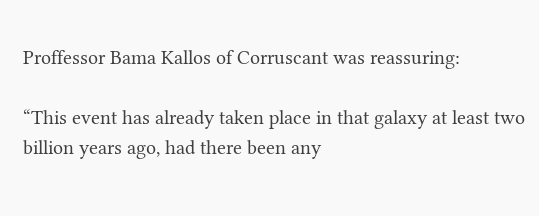Proffessor Bama Kallos of Corruscant was reassuring:

“This event has already taken place in that galaxy at least two billion years ago, had there been any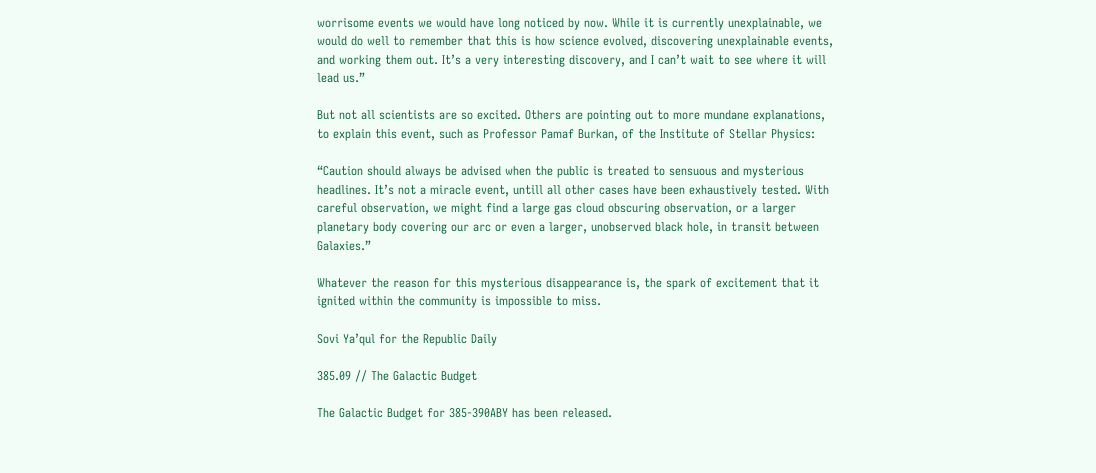worrisome events we would have long noticed by now. While it is currently unexplainable, we would do well to remember that this is how science evolved, discovering unexplainable events, and working them out. It’s a very interesting discovery, and I can’t wait to see where it will lead us.”

But not all scientists are so excited. Others are pointing out to more mundane explanations, to explain this event, such as Professor Pamaf Burkan, of the Institute of Stellar Physics:

“Caution should always be advised when the public is treated to sensuous and mysterious headlines. It’s not a miracle event, untill all other cases have been exhaustively tested. With careful observation, we might find a large gas cloud obscuring observation, or a larger planetary body covering our arc or even a larger, unobserved black hole, in transit between Galaxies.”

Whatever the reason for this mysterious disappearance is, the spark of excitement that it ignited within the community is impossible to miss.

Sovi Ya’qul for the Republic Daily

385.09 // The Galactic Budget

The Galactic Budget for 385-390ABY has been released.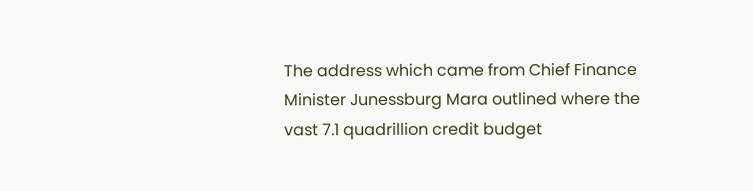The address which came from Chief Finance Minister Junessburg Mara outlined where the vast 7.1 quadrillion credit budget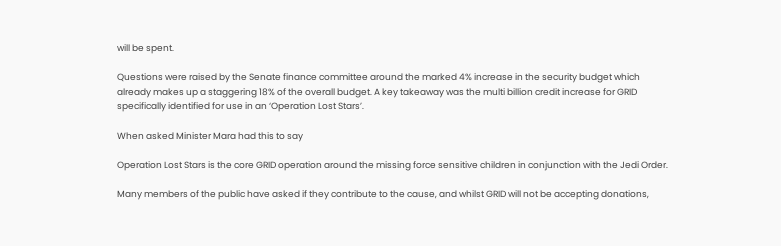will be spent.

Questions were raised by the Senate finance committee around the marked 4% increase in the security budget which already makes up a staggering 18% of the overall budget. A key takeaway was the multi billion credit increase for GRID specifically identified for use in an ‘Operation Lost Stars’.

When asked Minister Mara had this to say

Operation Lost Stars is the core GRID operation around the missing force sensitive children in conjunction with the Jedi Order.

Many members of the public have asked if they contribute to the cause, and whilst GRID will not be accepting donations,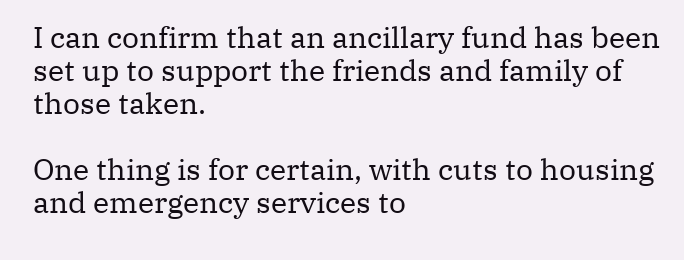I can confirm that an ancillary fund has been set up to support the friends and family of those taken.

One thing is for certain, with cuts to housing and emergency services to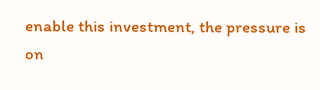enable this investment, the pressure is on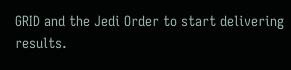GRID and the Jedi Order to start delivering results.